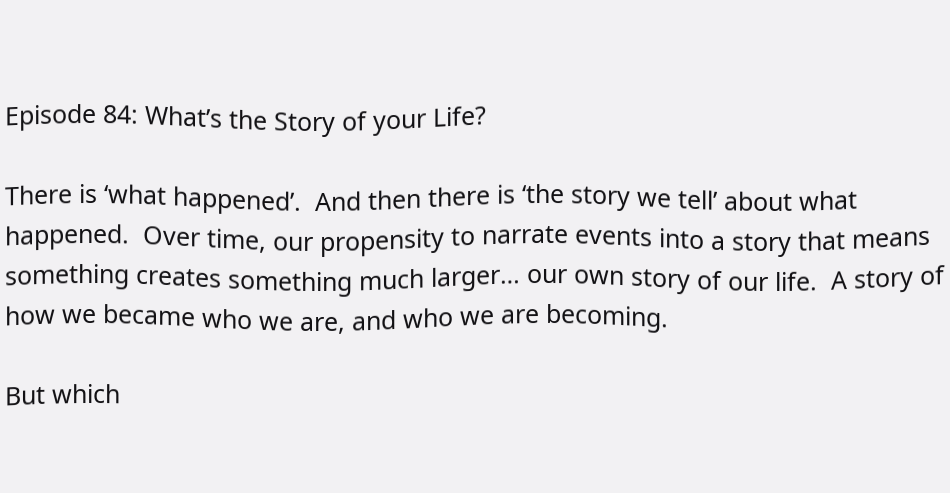Episode 84: What’s the Story of your Life?

There is ‘what happened’.  And then there is ‘the story we tell’ about what happened.  Over time, our propensity to narrate events into a story that means something creates something much larger… our own story of our life.  A story of how we became who we are, and who we are becoming.

But which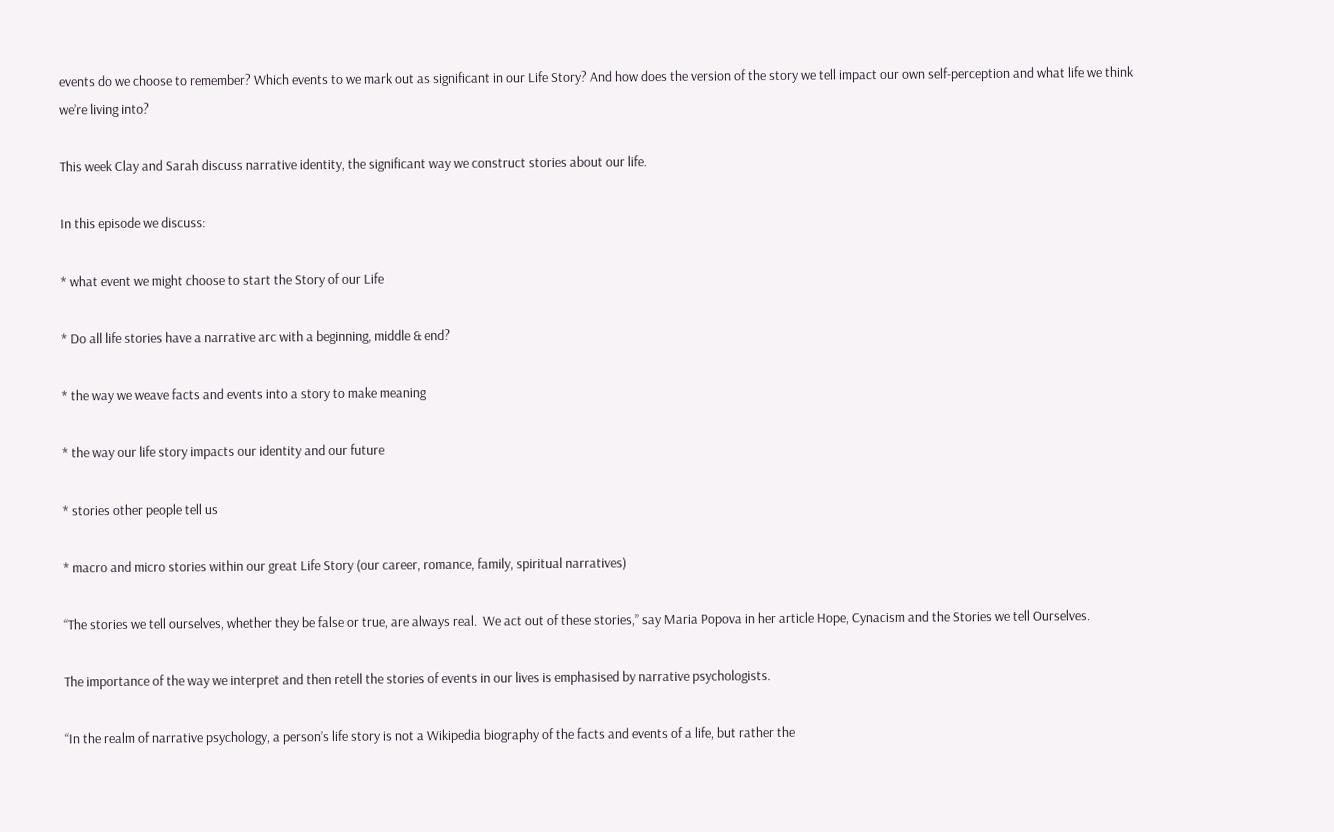events do we choose to remember? Which events to we mark out as significant in our Life Story? And how does the version of the story we tell impact our own self-perception and what life we think we’re living into?

This week Clay and Sarah discuss narrative identity, the significant way we construct stories about our life.

In this episode we discuss:

* what event we might choose to start the Story of our Life

* Do all life stories have a narrative arc with a beginning, middle & end?

* the way we weave facts and events into a story to make meaning

* the way our life story impacts our identity and our future

* stories other people tell us

* macro and micro stories within our great Life Story (our career, romance, family, spiritual narratives)

“The stories we tell ourselves, whether they be false or true, are always real.  We act out of these stories,” say Maria Popova in her article Hope, Cynacism and the Stories we tell Ourselves.

The importance of the way we interpret and then retell the stories of events in our lives is emphasised by narrative psychologists.

“In the realm of narrative psychology, a person’s life story is not a Wikipedia biography of the facts and events of a life, but rather the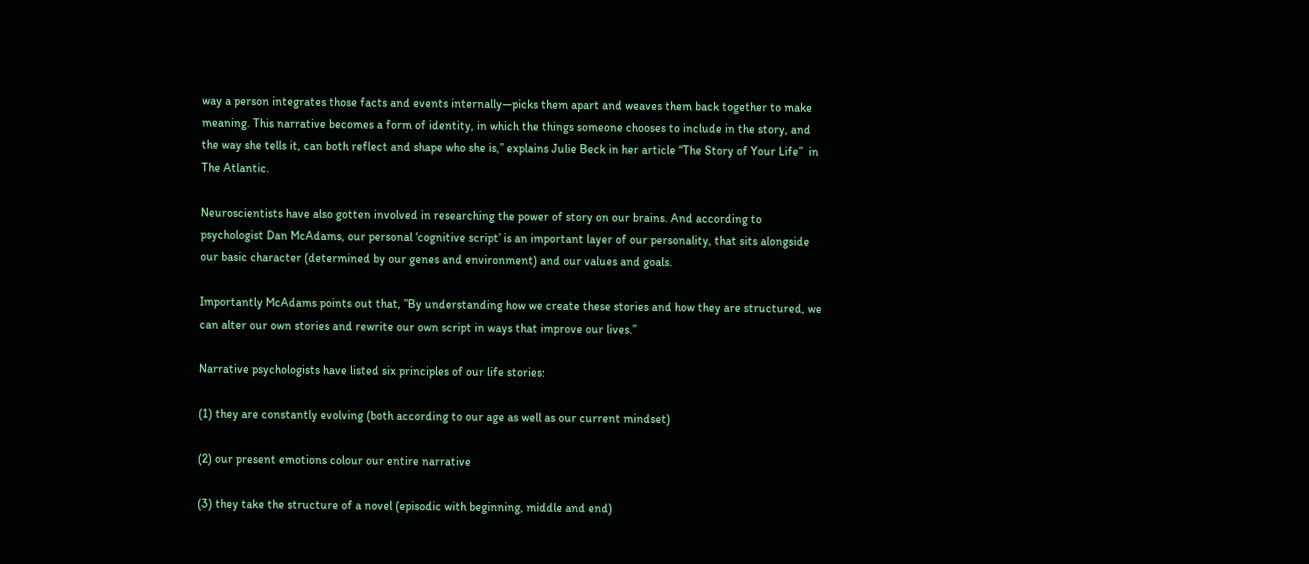way a person integrates those facts and events internally—picks them apart and weaves them back together to make meaning. This narrative becomes a form of identity, in which the things someone chooses to include in the story, and the way she tells it, can both reflect and shape who she is,” explains Julie Beck in her article “The Story of Your Life”  in The Atlantic.

Neuroscientists have also gotten involved in researching the power of story on our brains. And according to psychologist Dan McAdams, our personal ‘cognitive script’ is an important layer of our personality, that sits alongside our basic character (determined by our genes and environment) and our values and goals.

Importantly McAdams points out that, ”By understanding how we create these stories and how they are structured, we can alter our own stories and rewrite our own script in ways that improve our lives.”

Narrative psychologists have listed six principles of our life stories:

(1) they are constantly evolving (both according to our age as well as our current mindset)

(2) our present emotions colour our entire narrative

(3) they take the structure of a novel (episodic with beginning, middle and end)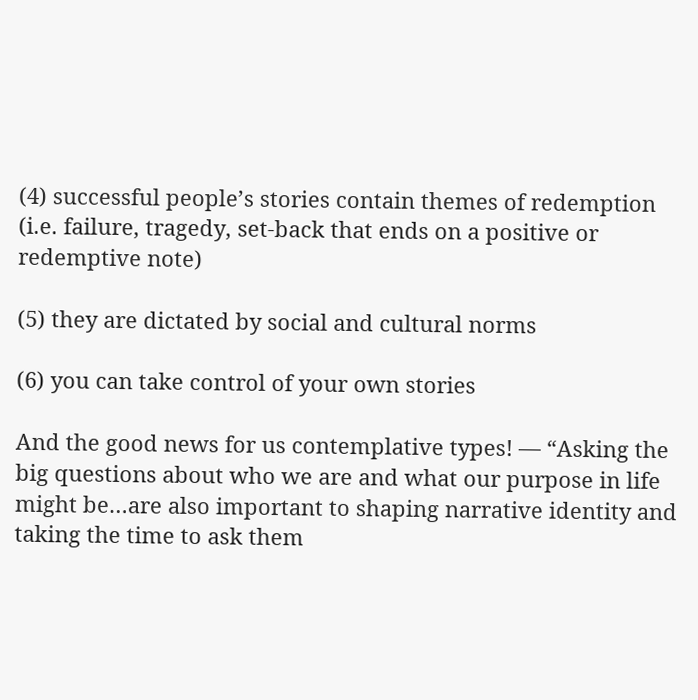(4) successful people’s stories contain themes of redemption (i.e. failure, tragedy, set-back that ends on a positive or redemptive note)

(5) they are dictated by social and cultural norms

(6) you can take control of your own stories

And the good news for us contemplative types! — “Asking the big questions about who we are and what our purpose in life might be…are also important to shaping narrative identity and taking the time to ask them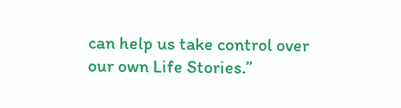can help us take control over our own Life Stories.”